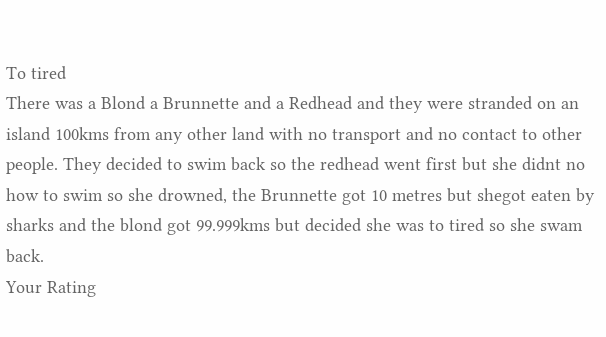To tired
There was a Blond a Brunnette and a Redhead and they were stranded on an island 100kms from any other land with no transport and no contact to other people. They decided to swim back so the redhead went first but she didnt no how to swim so she drowned, the Brunnette got 10 metres but shegot eaten by sharks and the blond got 99.999kms but decided she was to tired so she swam back.
Your Rating